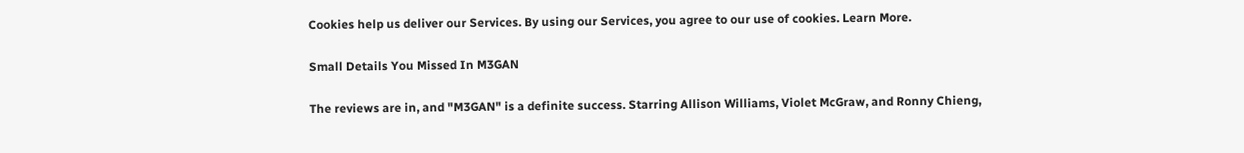Cookies help us deliver our Services. By using our Services, you agree to our use of cookies. Learn More.

Small Details You Missed In M3GAN

The reviews are in, and "M3GAN" is a definite success. Starring Allison Williams, Violet McGraw, and Ronny Chieng,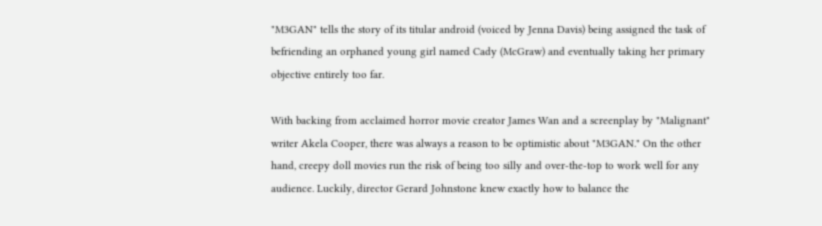"M3GAN" tells the story of its titular android (voiced by Jenna Davis) being assigned the task of befriending an orphaned young girl named Cady (McGraw) and eventually taking her primary objective entirely too far.

With backing from acclaimed horror movie creator James Wan and a screenplay by "Malignant" writer Akela Cooper, there was always a reason to be optimistic about "M3GAN." On the other hand, creepy doll movies run the risk of being too silly and over-the-top to work well for any audience. Luckily, director Gerard Johnstone knew exactly how to balance the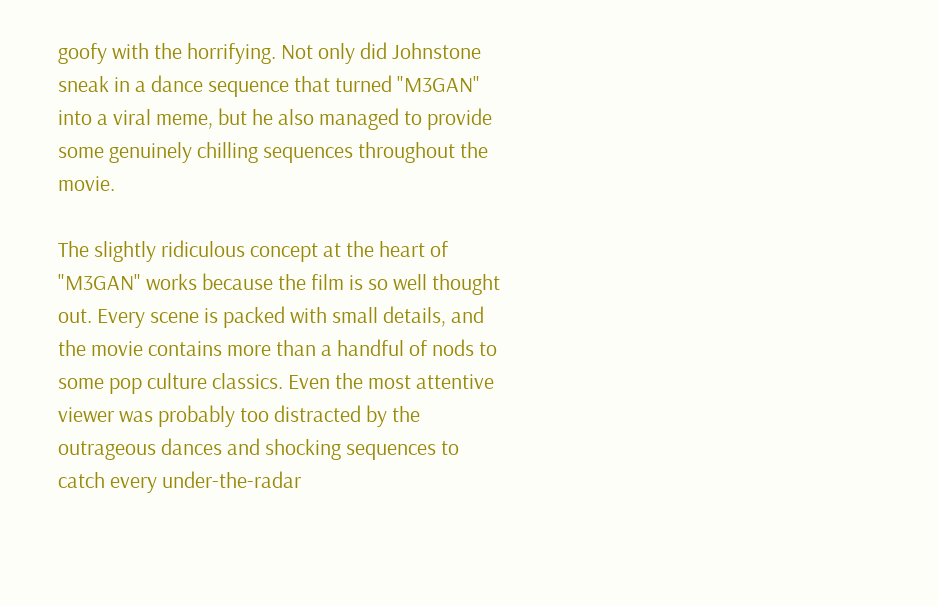goofy with the horrifying. Not only did Johnstone sneak in a dance sequence that turned "M3GAN" into a viral meme, but he also managed to provide some genuinely chilling sequences throughout the movie.

The slightly ridiculous concept at the heart of "M3GAN" works because the film is so well thought out. Every scene is packed with small details, and the movie contains more than a handful of nods to some pop culture classics. Even the most attentive viewer was probably too distracted by the outrageous dances and shocking sequences to catch every under-the-radar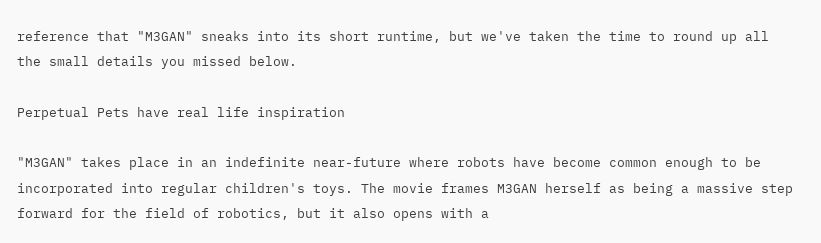reference that "M3GAN" sneaks into its short runtime, but we've taken the time to round up all the small details you missed below.

Perpetual Pets have real life inspiration

"M3GAN" takes place in an indefinite near-future where robots have become common enough to be incorporated into regular children's toys. The movie frames M3GAN herself as being a massive step forward for the field of robotics, but it also opens with a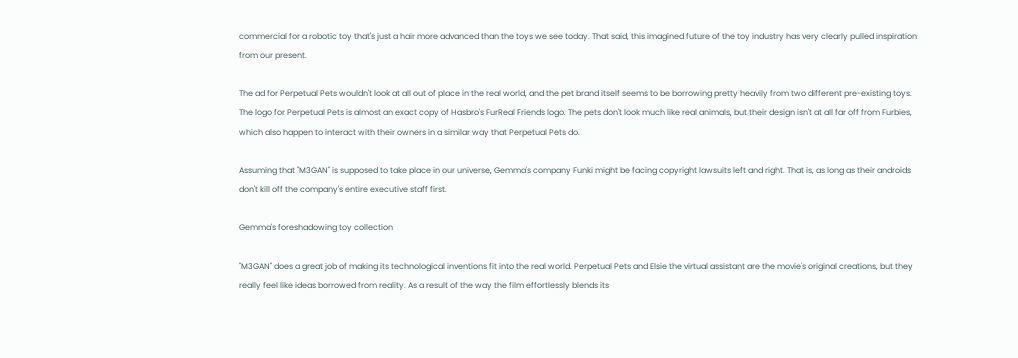commercial for a robotic toy that's just a hair more advanced than the toys we see today. That said, this imagined future of the toy industry has very clearly pulled inspiration from our present.

The ad for Perpetual Pets wouldn't look at all out of place in the real world, and the pet brand itself seems to be borrowing pretty heavily from two different pre-existing toys. The logo for Perpetual Pets is almost an exact copy of Hasbro's FurReal Friends logo. The pets don't look much like real animals, but their design isn't at all far off from Furbies, which also happen to interact with their owners in a similar way that Perpetual Pets do.

Assuming that "M3GAN" is supposed to take place in our universe, Gemma's company Funki might be facing copyright lawsuits left and right. That is, as long as their androids don't kill off the company's entire executive staff first.

Gemma's foreshadowing toy collection

"M3GAN" does a great job of making its technological inventions fit into the real world. Perpetual Pets and Elsie the virtual assistant are the movie's original creations, but they really feel like ideas borrowed from reality. As a result of the way the film effortlessly blends its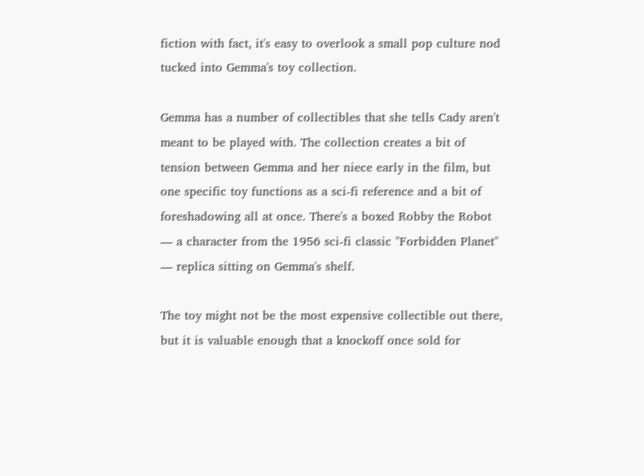fiction with fact, it's easy to overlook a small pop culture nod tucked into Gemma's toy collection.

Gemma has a number of collectibles that she tells Cady aren't meant to be played with. The collection creates a bit of tension between Gemma and her niece early in the film, but one specific toy functions as a sci-fi reference and a bit of foreshadowing all at once. There's a boxed Robby the Robot — a character from the 1956 sci-fi classic "Forbidden Planet" — replica sitting on Gemma's shelf.

The toy might not be the most expensive collectible out there, but it is valuable enough that a knockoff once sold for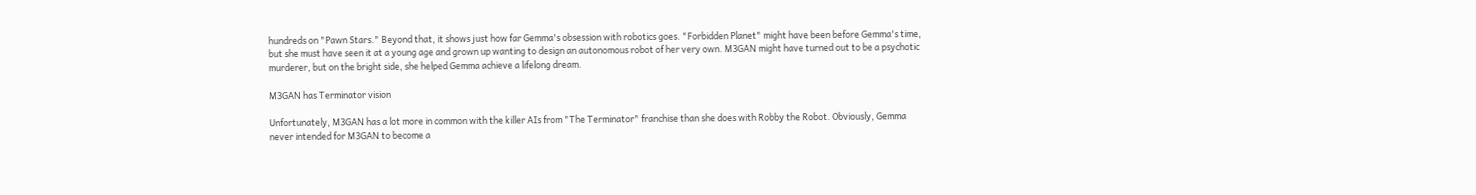hundreds on "Pawn Stars." Beyond that, it shows just how far Gemma's obsession with robotics goes. "Forbidden Planet" might have been before Gemma's time, but she must have seen it at a young age and grown up wanting to design an autonomous robot of her very own. M3GAN might have turned out to be a psychotic murderer, but on the bright side, she helped Gemma achieve a lifelong dream.

M3GAN has Terminator vision

Unfortunately, M3GAN has a lot more in common with the killer AIs from "The Terminator" franchise than she does with Robby the Robot. Obviously, Gemma never intended for M3GAN to become a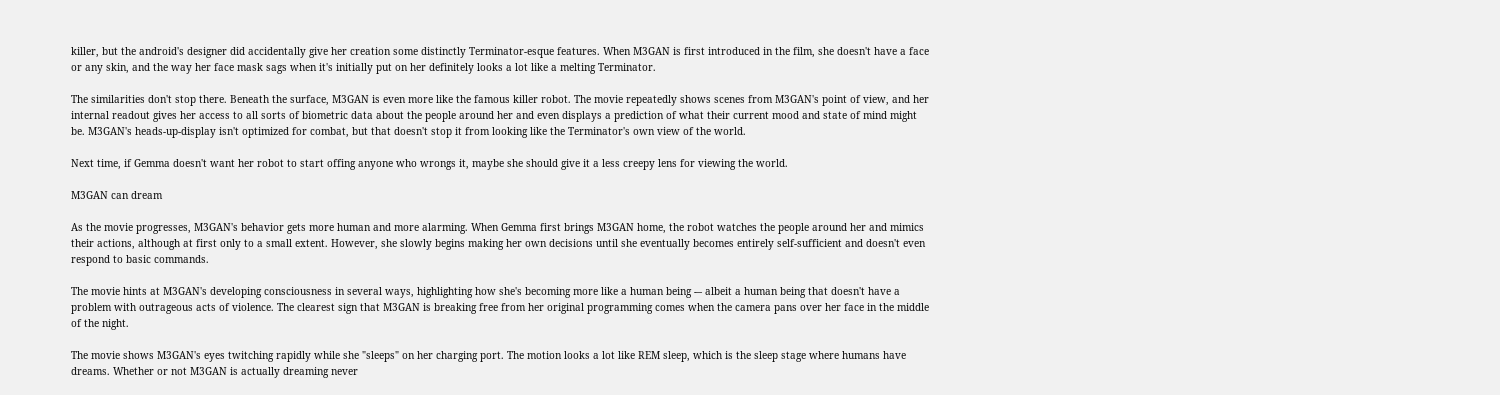killer, but the android's designer did accidentally give her creation some distinctly Terminator-esque features. When M3GAN is first introduced in the film, she doesn't have a face or any skin, and the way her face mask sags when it's initially put on her definitely looks a lot like a melting Terminator.

The similarities don't stop there. Beneath the surface, M3GAN is even more like the famous killer robot. The movie repeatedly shows scenes from M3GAN's point of view, and her internal readout gives her access to all sorts of biometric data about the people around her and even displays a prediction of what their current mood and state of mind might be. M3GAN's heads-up-display isn't optimized for combat, but that doesn't stop it from looking like the Terminator's own view of the world.

Next time, if Gemma doesn't want her robot to start offing anyone who wrongs it, maybe she should give it a less creepy lens for viewing the world.

M3GAN can dream

As the movie progresses, M3GAN's behavior gets more human and more alarming. When Gemma first brings M3GAN home, the robot watches the people around her and mimics their actions, although at first only to a small extent. However, she slowly begins making her own decisions until she eventually becomes entirely self-sufficient and doesn't even respond to basic commands.

The movie hints at M3GAN's developing consciousness in several ways, highlighting how she's becoming more like a human being -– albeit a human being that doesn't have a problem with outrageous acts of violence. The clearest sign that M3GAN is breaking free from her original programming comes when the camera pans over her face in the middle of the night.

The movie shows M3GAN's eyes twitching rapidly while she "sleeps" on her charging port. The motion looks a lot like REM sleep, which is the sleep stage where humans have dreams. Whether or not M3GAN is actually dreaming never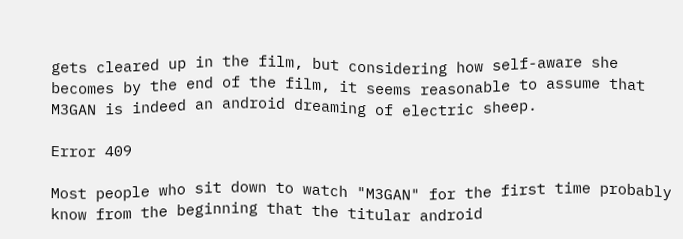gets cleared up in the film, but considering how self-aware she becomes by the end of the film, it seems reasonable to assume that M3GAN is indeed an android dreaming of electric sheep.

Error 409

Most people who sit down to watch "M3GAN" for the first time probably know from the beginning that the titular android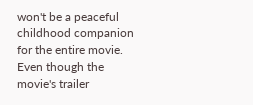won't be a peaceful childhood companion for the entire movie. Even though the movie's trailer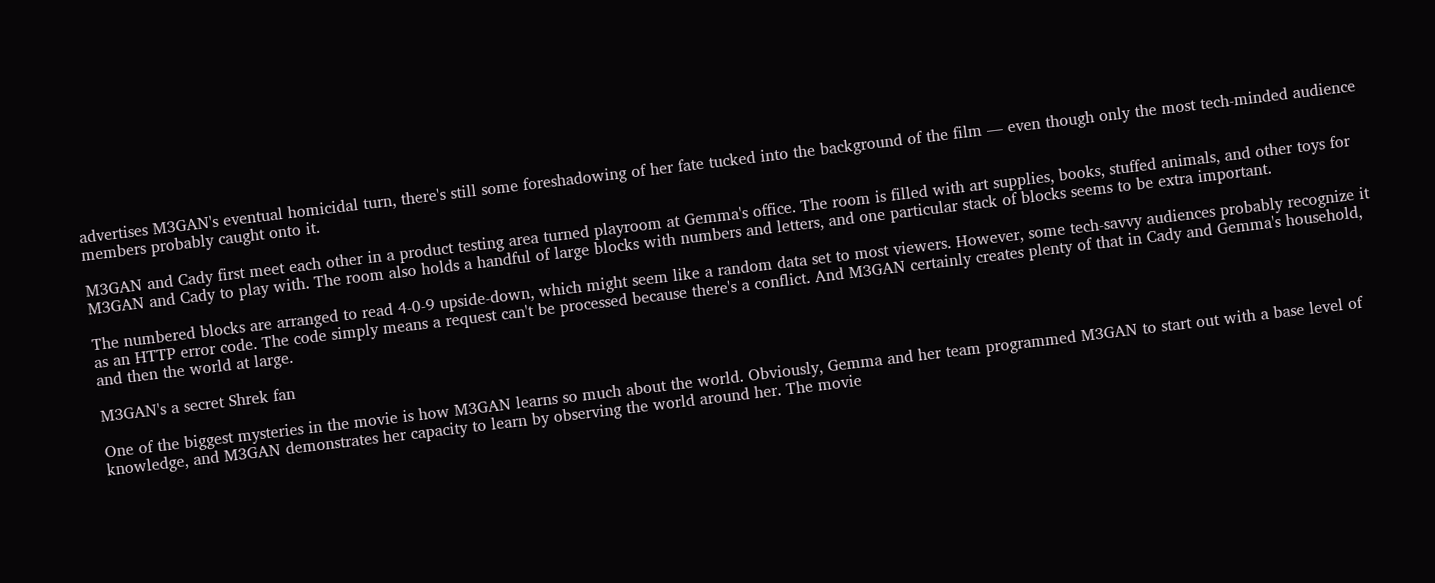advertises M3GAN's eventual homicidal turn, there's still some foreshadowing of her fate tucked into the background of the film — even though only the most tech-minded audience members probably caught onto it.

M3GAN and Cady first meet each other in a product testing area turned playroom at Gemma's office. The room is filled with art supplies, books, stuffed animals, and other toys for M3GAN and Cady to play with. The room also holds a handful of large blocks with numbers and letters, and one particular stack of blocks seems to be extra important.

The numbered blocks are arranged to read 4-0-9 upside-down, which might seem like a random data set to most viewers. However, some tech-savvy audiences probably recognize it as an HTTP error code. The code simply means a request can't be processed because there's a conflict. And M3GAN certainly creates plenty of that in Cady and Gemma's household, and then the world at large.

M3GAN's a secret Shrek fan

One of the biggest mysteries in the movie is how M3GAN learns so much about the world. Obviously, Gemma and her team programmed M3GAN to start out with a base level of knowledge, and M3GAN demonstrates her capacity to learn by observing the world around her. The movie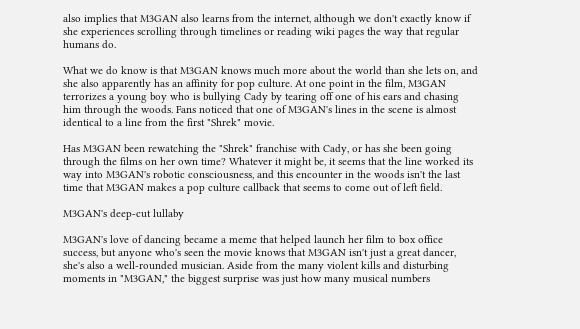also implies that M3GAN also learns from the internet, although we don't exactly know if she experiences scrolling through timelines or reading wiki pages the way that regular humans do.

What we do know is that M3GAN knows much more about the world than she lets on, and she also apparently has an affinity for pop culture. At one point in the film, M3GAN terrorizes a young boy who is bullying Cady by tearing off one of his ears and chasing him through the woods. Fans noticed that one of M3GAN's lines in the scene is almost identical to a line from the first "Shrek" movie.

Has M3GAN been rewatching the "Shrek" franchise with Cady, or has she been going through the films on her own time? Whatever it might be, it seems that the line worked its way into M3GAN's robotic consciousness, and this encounter in the woods isn't the last time that M3GAN makes a pop culture callback that seems to come out of left field.

M3GAN's deep-cut lullaby

M3GAN's love of dancing became a meme that helped launch her film to box office success, but anyone who's seen the movie knows that M3GAN isn't just a great dancer, she's also a well-rounded musician. Aside from the many violent kills and disturbing moments in "M3GAN," the biggest surprise was just how many musical numbers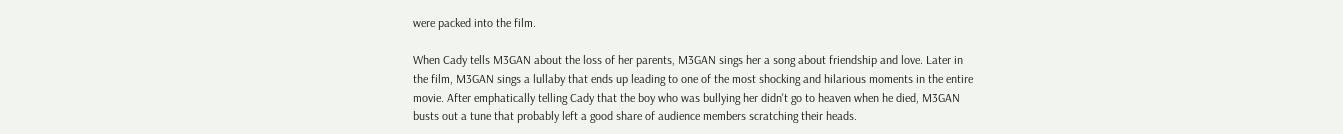were packed into the film.

When Cady tells M3GAN about the loss of her parents, M3GAN sings her a song about friendship and love. Later in the film, M3GAN sings a lullaby that ends up leading to one of the most shocking and hilarious moments in the entire movie. After emphatically telling Cady that the boy who was bullying her didn't go to heaven when he died, M3GAN busts out a tune that probably left a good share of audience members scratching their heads.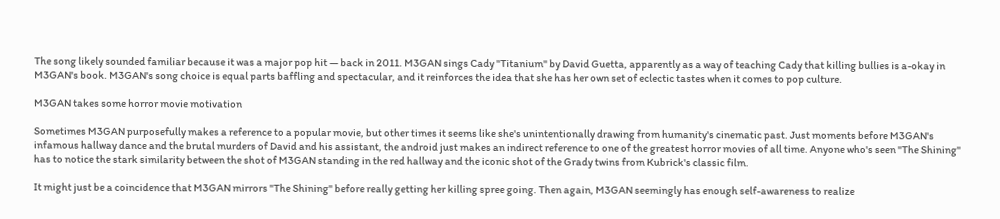The song likely sounded familiar because it was a major pop hit — back in 2011. M3GAN sings Cady "Titanium" by David Guetta, apparently as a way of teaching Cady that killing bullies is a-okay in M3GAN's book. M3GAN's song choice is equal parts baffling and spectacular, and it reinforces the idea that she has her own set of eclectic tastes when it comes to pop culture.

M3GAN takes some horror movie motivation

Sometimes M3GAN purposefully makes a reference to a popular movie, but other times it seems like she's unintentionally drawing from humanity's cinematic past. Just moments before M3GAN's infamous hallway dance and the brutal murders of David and his assistant, the android just makes an indirect reference to one of the greatest horror movies of all time. Anyone who's seen "The Shining" has to notice the stark similarity between the shot of M3GAN standing in the red hallway and the iconic shot of the Grady twins from Kubrick's classic film.

It might just be a coincidence that M3GAN mirrors "The Shining" before really getting her killing spree going. Then again, M3GAN seemingly has enough self-awareness to realize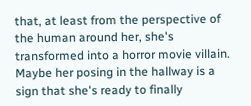that, at least from the perspective of the human around her, she's transformed into a horror movie villain. Maybe her posing in the hallway is a sign that she's ready to finally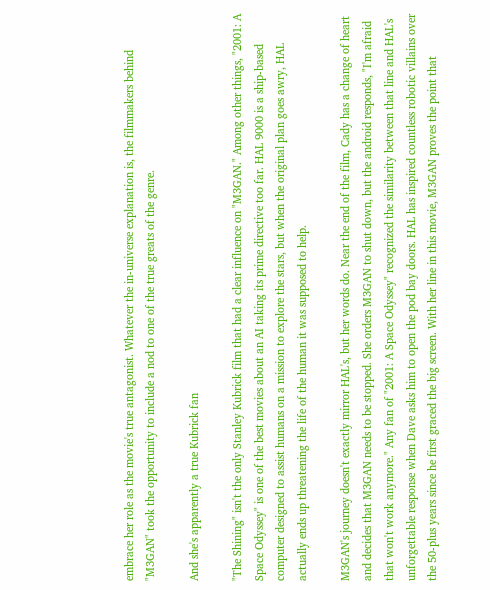embrace her role as the movie's true antagonist. Whatever the in-universe explanation is, the filmmakers behind "M3GAN" took the opportunity to include a nod to one of the true greats of the genre.

And she's apparently a true Kubrick fan

"The Shining" isn't the only Stanley Kubrick film that had a clear influence on "M3GAN." Among other things, "2001: A Space Odyssey" is one of the best movies about an AI taking its prime directive too far. HAL 9000 is a ship-based computer designed to assist humans on a mission to explore the stars, but when the original plan goes awry, HAL actually ends up threatening the life of the human it was supposed to help.

M3GAN's journey doesn't exactly mirror HAL's, but her words do. Near the end of the film, Cady has a change of heart and decides that M3GAN needs to be stopped. She orders M3GAN to shut down, but the android responds, "I'm afraid that won't work anymore." Any fan of "2001: A Space Odyssey" recognized the similarity between that line and HAL's unforgettable response when Dave asks him to open the pod bay doors. HAL has inspired countless robotic villains over the 50-plus years since he first graced the big screen. With her line in this movie, M3GAN proves the point that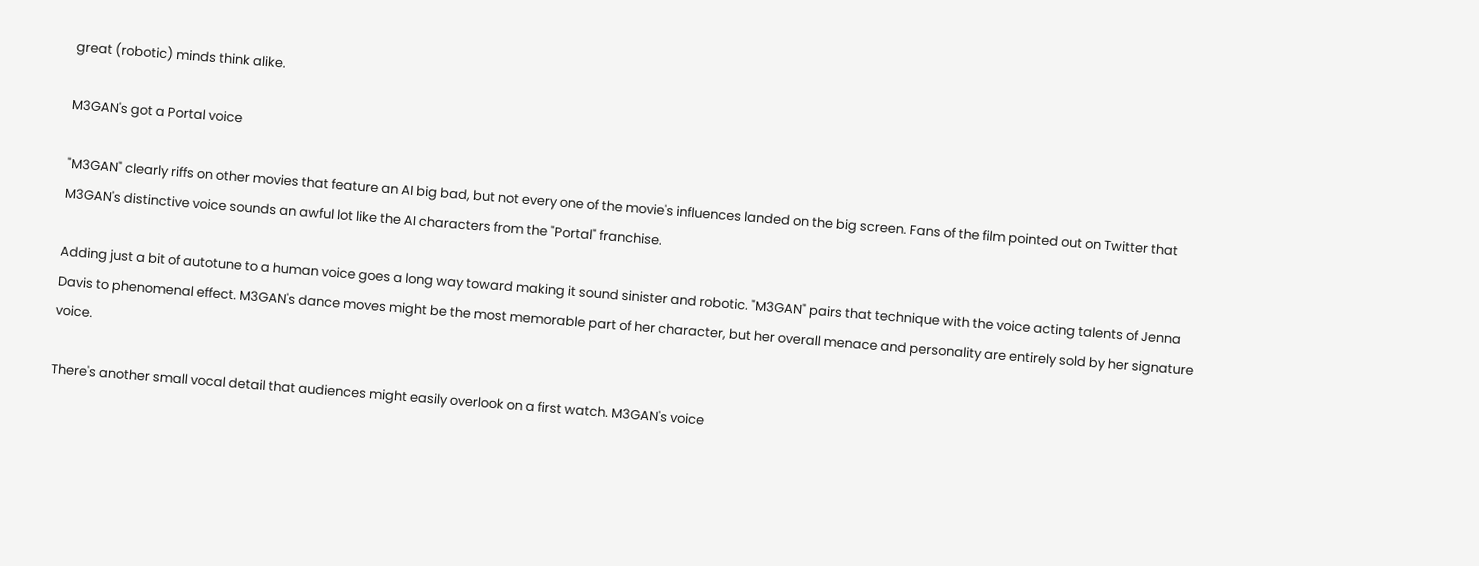great (robotic) minds think alike.

M3GAN's got a Portal voice

"M3GAN" clearly riffs on other movies that feature an AI big bad, but not every one of the movie's influences landed on the big screen. Fans of the film pointed out on Twitter that M3GAN's distinctive voice sounds an awful lot like the AI characters from the "Portal" franchise.

Adding just a bit of autotune to a human voice goes a long way toward making it sound sinister and robotic. "M3GAN" pairs that technique with the voice acting talents of Jenna Davis to phenomenal effect. M3GAN's dance moves might be the most memorable part of her character, but her overall menace and personality are entirely sold by her signature voice.

There's another small vocal detail that audiences might easily overlook on a first watch. M3GAN's voice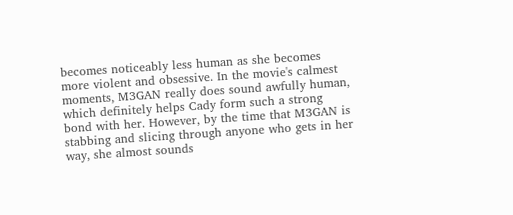becomes noticeably less human as she becomes more violent and obsessive. In the movie's calmest moments, M3GAN really does sound awfully human, which definitely helps Cady form such a strong bond with her. However, by the time that M3GAN is stabbing and slicing through anyone who gets in her way, she almost sounds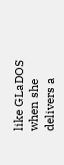like GLaDOS when she delivers a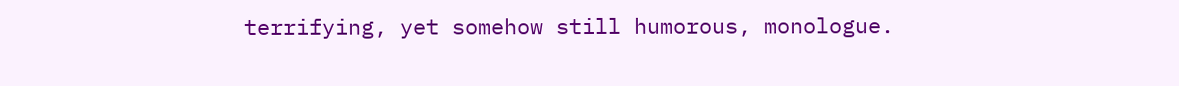terrifying, yet somehow still humorous, monologue.